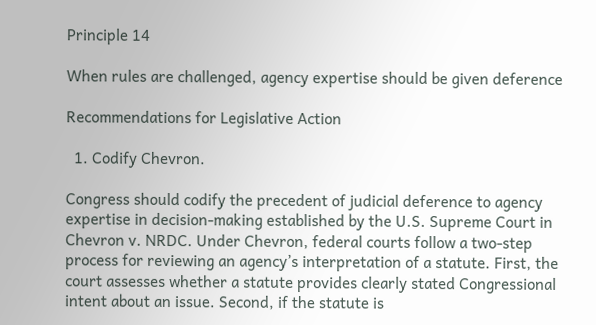Principle 14

When rules are challenged, agency expertise should be given deference

Recommendations for Legislative Action

  1. Codify Chevron.

Congress should codify the precedent of judicial deference to agency expertise in decision-making established by the U.S. Supreme Court in Chevron v. NRDC. Under Chevron, federal courts follow a two-step process for reviewing an agency’s interpretation of a statute. First, the court assesses whether a statute provides clearly stated Congressional intent about an issue. Second, if the statute is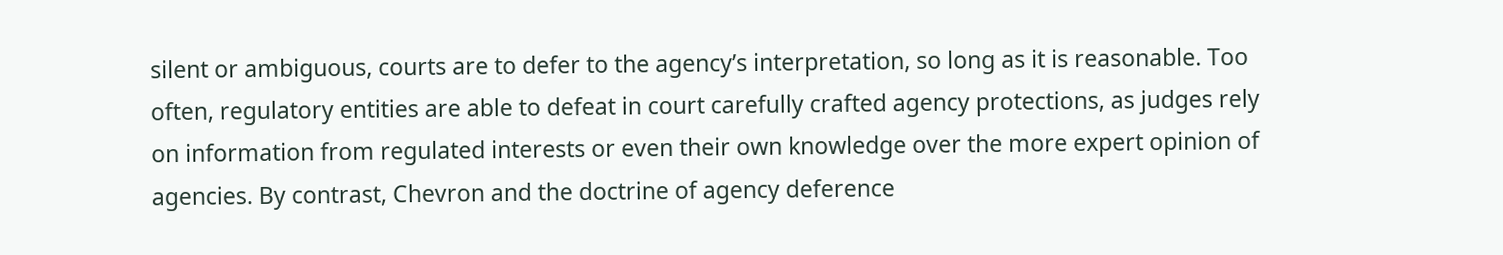silent or ambiguous, courts are to defer to the agency’s interpretation, so long as it is reasonable. Too often, regulatory entities are able to defeat in court carefully crafted agency protections, as judges rely on information from regulated interests or even their own knowledge over the more expert opinion of agencies. By contrast, Chevron and the doctrine of agency deference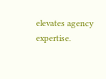elevates agency expertise.